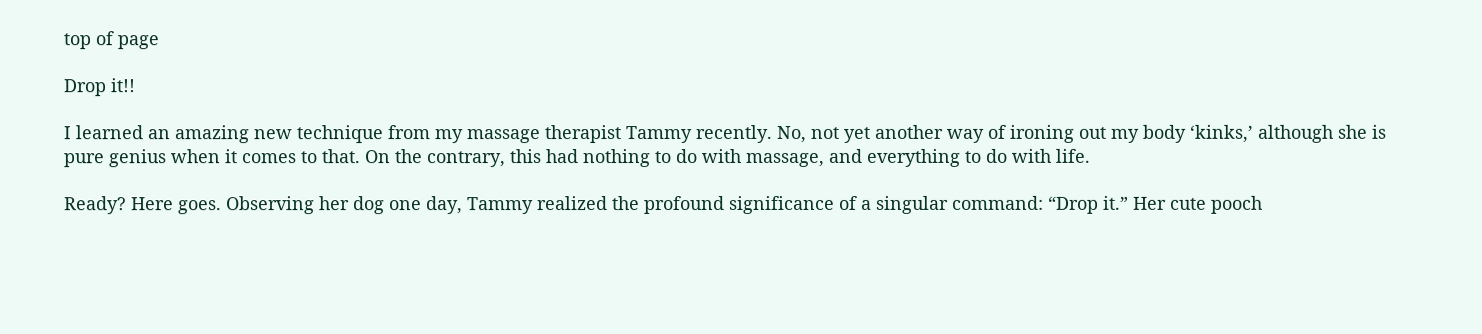top of page

Drop it!!

I learned an amazing new technique from my massage therapist Tammy recently. No, not yet another way of ironing out my body ‘kinks,’ although she is pure genius when it comes to that. On the contrary, this had nothing to do with massage, and everything to do with life.

Ready? Here goes. Observing her dog one day, Tammy realized the profound significance of a singular command: “Drop it.” Her cute pooch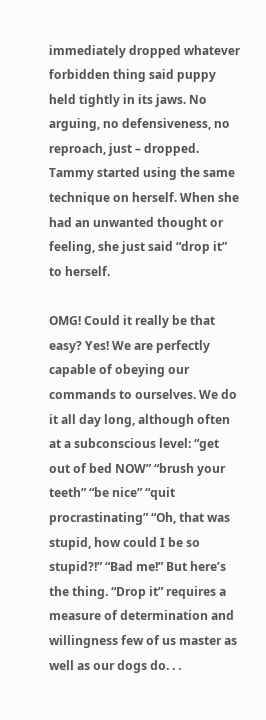immediately dropped whatever forbidden thing said puppy held tightly in its jaws. No arguing, no defensiveness, no reproach, just – dropped. Tammy started using the same technique on herself. When she had an unwanted thought or feeling, she just said “drop it” to herself.

OMG! Could it really be that easy? Yes! We are perfectly capable of obeying our commands to ourselves. We do it all day long, although often at a subconscious level: “get out of bed NOW” “brush your teeth” “be nice” “quit procrastinating” “Oh, that was stupid, how could I be so stupid?!” “Bad me!” But here’s the thing. “Drop it” requires a measure of determination and willingness few of us master as well as our dogs do. . .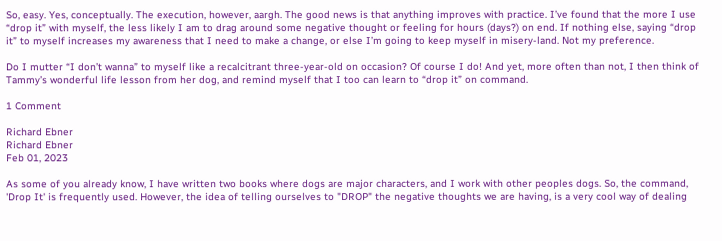So, easy. Yes, conceptually. The execution, however, aargh. The good news is that anything improves with practice. I’ve found that the more I use “drop it” with myself, the less likely I am to drag around some negative thought or feeling for hours (days?) on end. If nothing else, saying “drop it” to myself increases my awareness that I need to make a change, or else I’m going to keep myself in misery-land. Not my preference.

Do I mutter “I don’t wanna” to myself like a recalcitrant three-year-old on occasion? Of course I do! And yet, more often than not, I then think of Tammy’s wonderful life lesson from her dog, and remind myself that I too can learn to “drop it” on command.

1 Comment

Richard Ebner
Richard Ebner
Feb 01, 2023

As some of you already know, I have written two books where dogs are major characters, and I work with other peoples dogs. So, the command, 'Drop It' is frequently used. However, the idea of telling ourselves to "DROP" the negative thoughts we are having, is a very cool way of dealing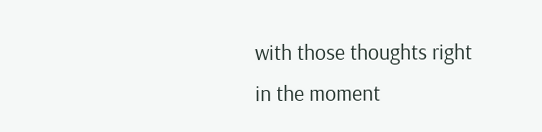with those thoughts right in the moment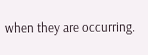when they are occurring.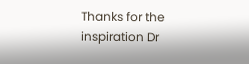Thanks for the inspiration Dr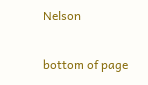Nelson

bottom of page